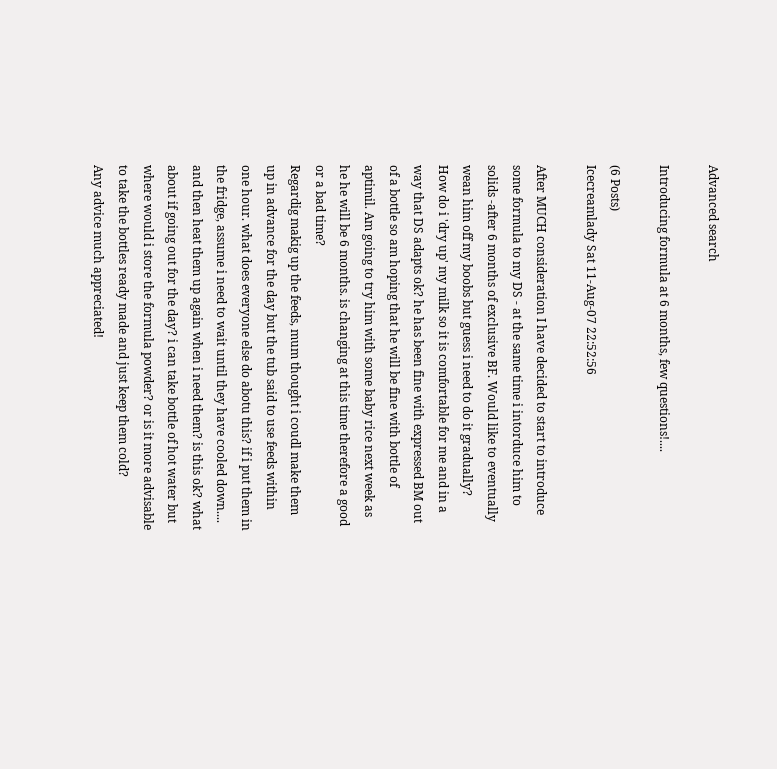Advanced search

Introducing formula at 6 months, few questions!....

(6 Posts)
Icecreamlady Sat 11-Aug-07 22:52:56

After MUCH consideration I have decided to start to introduce some formula to my DS - at the same time i intorduce him to solids -after 6 months of exclusive BF. Would like to eventually wean him off my boobs but guess i need to do it gradually?
How do i 'dry up' my milk so it is comfortable for me and in a way that DS adapts ok? he has been fine with expressed BM out of a bottle so am hoping that he will be fine with bottle of aptimil. Am going to try him with some baby rice next week as he he will be 6 months. is changing at this time therefore a good or a bad time?
Regardig makig up the feeds, mum thought i coudl make them up in advance for the day but the tub said to use feeds within one hour. what does everyone else do abotu this? if i put them in the fridge, assume i need to wait until they have cooled down.... and then heat them up again when i need them? is this ok? what about if going out for the day? i can take bottle of hot water but where would i store the formula powder? or is it more advisable to take the bottles ready made and just keep them cold?
Any advice much appreciated!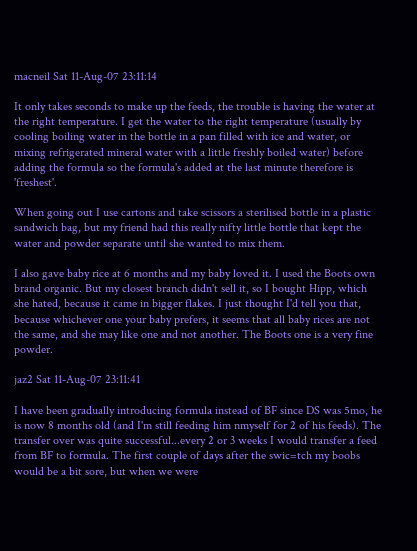macneil Sat 11-Aug-07 23:11:14

It only takes seconds to make up the feeds, the trouble is having the water at the right temperature. I get the water to the right temperature (usually by cooling boiling water in the bottle in a pan filled with ice and water, or mixing refrigerated mineral water with a little freshly boiled water) before adding the formula so the formula's added at the last minute therefore is 'freshest'.

When going out I use cartons and take scissors a sterilised bottle in a plastic sandwich bag, but my friend had this really nifty little bottle that kept the water and powder separate until she wanted to mix them.

I also gave baby rice at 6 months and my baby loved it. I used the Boots own brand organic. But my closest branch didn't sell it, so I bought Hipp, which she hated, because it came in bigger flakes. I just thought I'd tell you that, because whichever one your baby prefers, it seems that all baby rices are not the same, and she may like one and not another. The Boots one is a very fine powder.

jaz2 Sat 11-Aug-07 23:11:41

I have been gradually introducing formula instead of BF since DS was 5mo, he is now 8 months old (and I'm still feeding him nmyself for 2 of his feeds). The transfer over was quite successful...every 2 or 3 weeks I would transfer a feed from BF to formula. The first couple of days after the swic=tch my boobs would be a bit sore, but when we were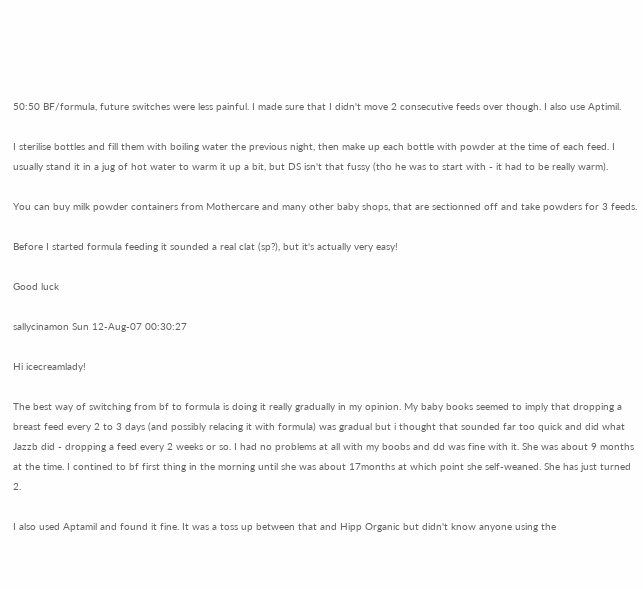50:50 BF/formula, future switches were less painful. I made sure that I didn't move 2 consecutive feeds over though. I also use Aptimil.

I sterilise bottles and fill them with boiling water the previous night, then make up each bottle with powder at the time of each feed. I usually stand it in a jug of hot water to warm it up a bit, but DS isn't that fussy (tho he was to start with - it had to be really warm).

You can buy milk powder containers from Mothercare and many other baby shops, that are sectionned off and take powders for 3 feeds.

Before I started formula feeding it sounded a real clat (sp?), but it's actually very easy!

Good luck

sallycinamon Sun 12-Aug-07 00:30:27

Hi icecreamlady!

The best way of switching from bf to formula is doing it really gradually in my opinion. My baby books seemed to imply that dropping a breast feed every 2 to 3 days (and possibly relacing it with formula) was gradual but i thought that sounded far too quick and did what Jazzb did - dropping a feed every 2 weeks or so. I had no problems at all with my boobs and dd was fine with it. She was about 9 months at the time. I contined to bf first thing in the morning until she was about 17months at which point she self-weaned. She has just turned 2.

I also used Aptamil and found it fine. It was a toss up between that and Hipp Organic but didn't know anyone using the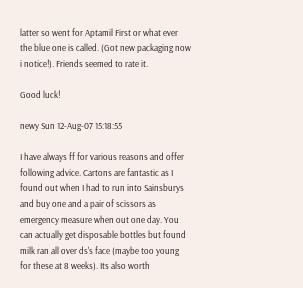latter so went for Aptamil First or what ever the blue one is called. (Got new packaging now i notice!). Friends seemed to rate it.

Good luck!

newy Sun 12-Aug-07 15:18:55

I have always ff for various reasons and offer following advice. Cartons are fantastic as I found out when I had to run into Sainsburys and buy one and a pair of scissors as emergency measure when out one day. You can actually get disposable bottles but found milk ran all over ds's face (maybe too young for these at 8 weeks). Its also worth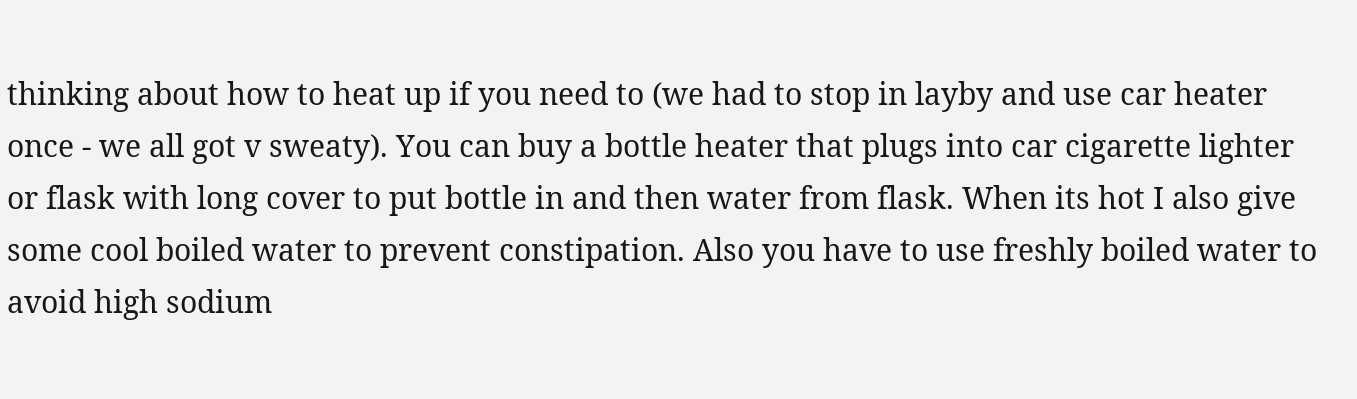thinking about how to heat up if you need to (we had to stop in layby and use car heater once - we all got v sweaty). You can buy a bottle heater that plugs into car cigarette lighter or flask with long cover to put bottle in and then water from flask. When its hot I also give some cool boiled water to prevent constipation. Also you have to use freshly boiled water to avoid high sodium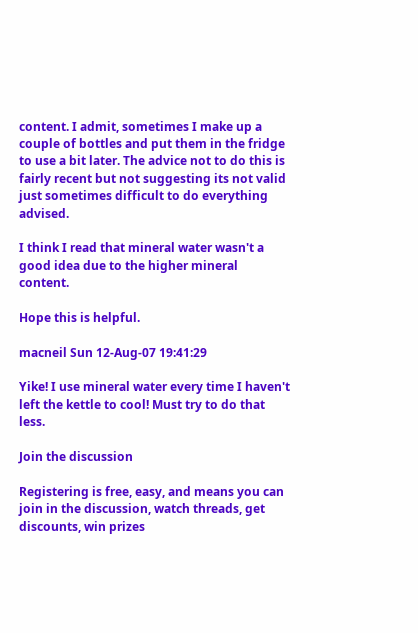content. I admit, sometimes I make up a couple of bottles and put them in the fridge to use a bit later. The advice not to do this is fairly recent but not suggesting its not valid just sometimes difficult to do everything advised.

I think I read that mineral water wasn't a good idea due to the higher mineral content.

Hope this is helpful.

macneil Sun 12-Aug-07 19:41:29

Yike! I use mineral water every time I haven't left the kettle to cool! Must try to do that less.

Join the discussion

Registering is free, easy, and means you can join in the discussion, watch threads, get discounts, win prizes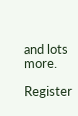and lots more.

Register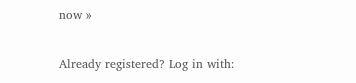now »

Already registered? Log in with: